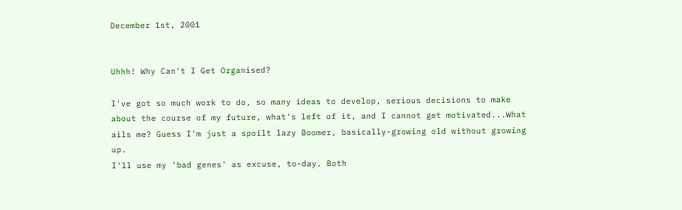December 1st, 2001


Uhhh! Why Can't I Get Organised?

I've got so much work to do, so many ideas to develop, serious decisions to make about the course of my future, what's left of it, and I cannot get motivated...What ails me? Guess I'm just a spoilt lazy Boomer, basically-growing old without growing up.
I'll use my 'bad genes' as excuse, to-day. Both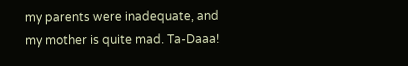my parents were inadequate, and my mother is quite mad. Ta-Daaa!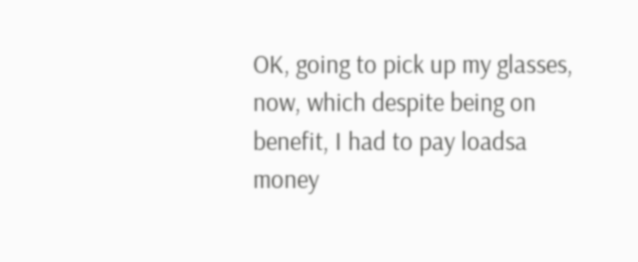OK, going to pick up my glasses, now, which despite being on benefit, I had to pay loadsa money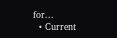for...
  • Current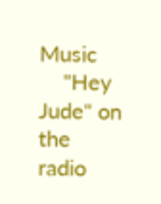Music
    "Hey Jude" on the radio